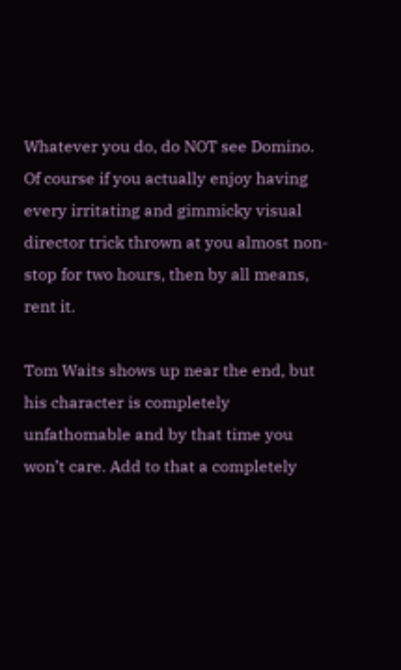Whatever you do, do NOT see Domino. Of course if you actually enjoy having every irritating and gimmicky visual director trick thrown at you almost non-stop for two hours, then by all means, rent it.

Tom Waits shows up near the end, but his character is completely unfathomable and by that time you won’t care. Add to that a completely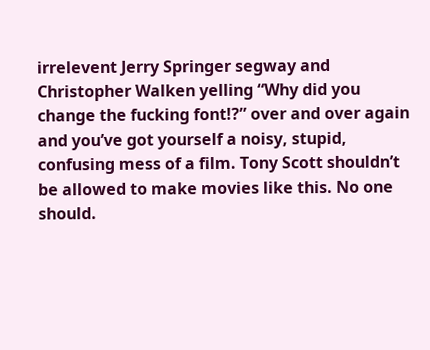irrelevent Jerry Springer segway and Christopher Walken yelling “Why did you change the fucking font!?” over and over again and you’ve got yourself a noisy, stupid, confusing mess of a film. Tony Scott shouldn’t be allowed to make movies like this. No one should.